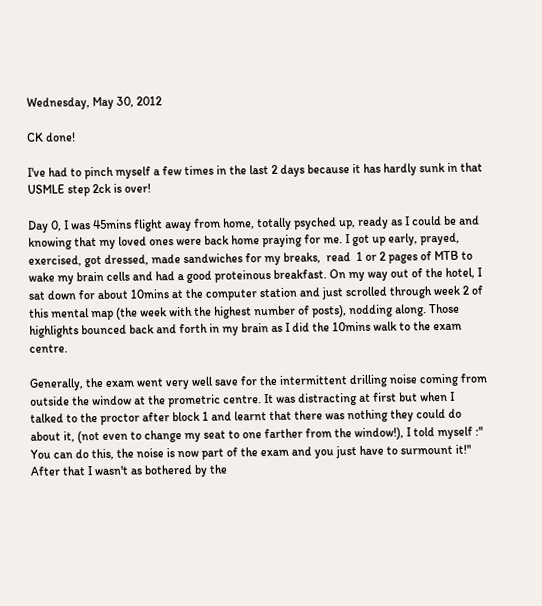Wednesday, May 30, 2012

CK done!

I've had to pinch myself a few times in the last 2 days because it has hardly sunk in that USMLE step 2ck is over!

Day 0, I was 45mins flight away from home, totally psyched up, ready as I could be and knowing that my loved ones were back home praying for me. I got up early, prayed, exercised, got dressed, made sandwiches for my breaks,  read  1 or 2 pages of MTB to wake my brain cells and had a good proteinous breakfast. On my way out of the hotel, I sat down for about 10mins at the computer station and just scrolled through week 2 of this mental map (the week with the highest number of posts), nodding along. Those highlights bounced back and forth in my brain as I did the 10mins walk to the exam centre.

Generally, the exam went very well save for the intermittent drilling noise coming from outside the window at the prometric centre. It was distracting at first but when I talked to the proctor after block 1 and learnt that there was nothing they could do about it, (not even to change my seat to one farther from the window!), I told myself :" You can do this, the noise is now part of the exam and you just have to surmount it!" After that I wasn't as bothered by the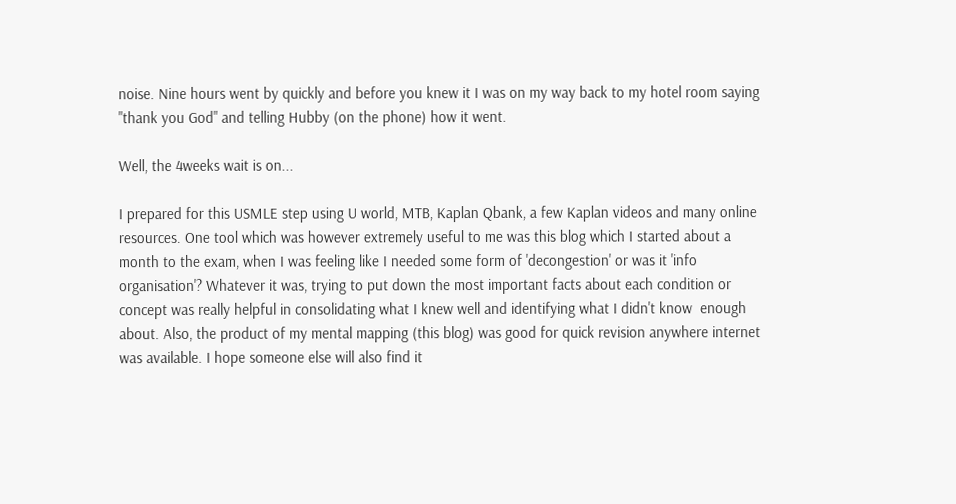noise. Nine hours went by quickly and before you knew it I was on my way back to my hotel room saying "thank you God" and telling Hubby (on the phone) how it went.

Well, the 4weeks wait is on...

I prepared for this USMLE step using U world, MTB, Kaplan Qbank, a few Kaplan videos and many online resources. One tool which was however extremely useful to me was this blog which I started about a month to the exam, when I was feeling like I needed some form of 'decongestion' or was it 'info organisation'? Whatever it was, trying to put down the most important facts about each condition or concept was really helpful in consolidating what I knew well and identifying what I didn't know  enough about. Also, the product of my mental mapping (this blog) was good for quick revision anywhere internet was available. I hope someone else will also find it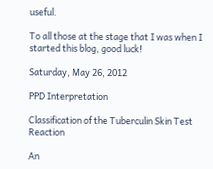useful.

To all those at the stage that I was when I started this blog, good luck!

Saturday, May 26, 2012

PPD Interpretation

Classification of the Tuberculin Skin Test Reaction

An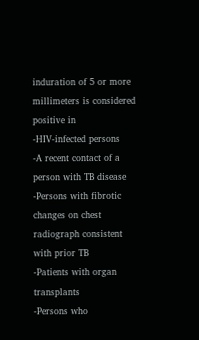induration of 5 or more millimeters is considered positive in
-HIV-infected persons
-A recent contact of a person with TB disease
-Persons with fibrotic changes on chest radiograph consistent with prior TB
-Patients with organ transplants
-Persons who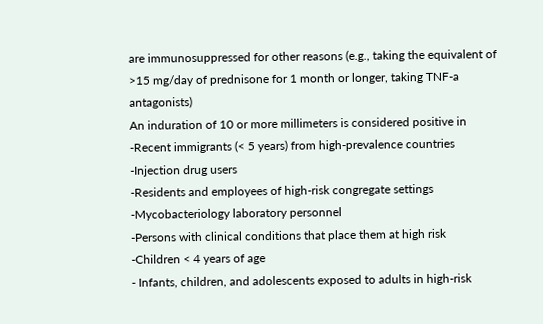are immunosuppressed for other reasons (e.g., taking the equivalent of >15 mg/day of prednisone for 1 month or longer, taking TNF-a antagonists)
An induration of 10 or more millimeters is considered positive in
-Recent immigrants (< 5 years) from high-prevalence countries
-Injection drug users
-Residents and employees of high-risk congregate settings
-Mycobacteriology laboratory personnel
-Persons with clinical conditions that place them at high risk
-Children < 4 years of age
- Infants, children, and adolescents exposed to adults in high-risk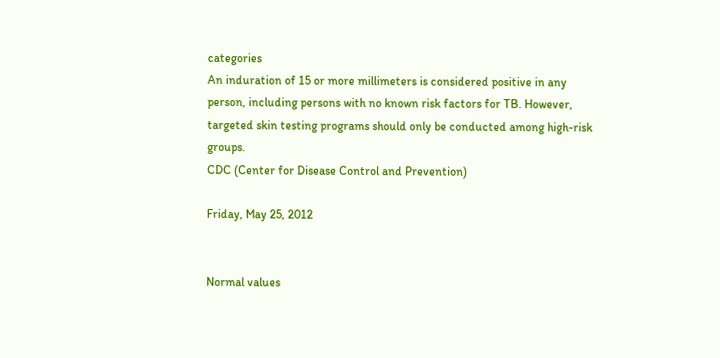categories
An induration of 15 or more millimeters is considered positive in any person, including persons with no known risk factors for TB. However, targeted skin testing programs should only be conducted among high-risk groups.
CDC (Center for Disease Control and Prevention)

Friday, May 25, 2012


Normal values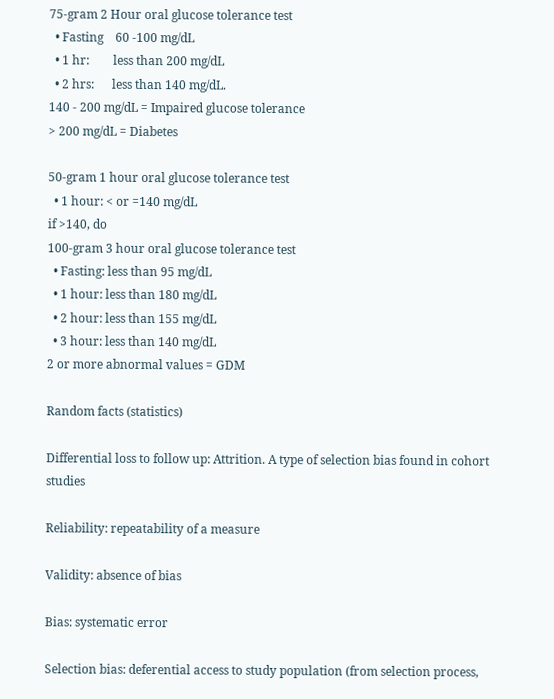75-gram 2 Hour oral glucose tolerance test
  • Fasting    60 -100 mg/dL
  • 1 hr:        less than 200 mg/dL
  • 2 hrs:      less than 140 mg/dL.
140 - 200 mg/dL = Impaired glucose tolerance
> 200 mg/dL = Diabetes

50-gram 1 hour oral glucose tolerance test
  • 1 hour: < or =140 mg/dL
if >140, do
100-gram 3 hour oral glucose tolerance test
  • Fasting: less than 95 mg/dL
  • 1 hour: less than 180 mg/dL
  • 2 hour: less than 155 mg/dL
  • 3 hour: less than 140 mg/dL
2 or more abnormal values = GDM

Random facts (statistics)

Differential loss to follow up: Attrition. A type of selection bias found in cohort studies

Reliability: repeatability of a measure

Validity: absence of bias

Bias: systematic error

Selection bias: deferential access to study population (from selection process,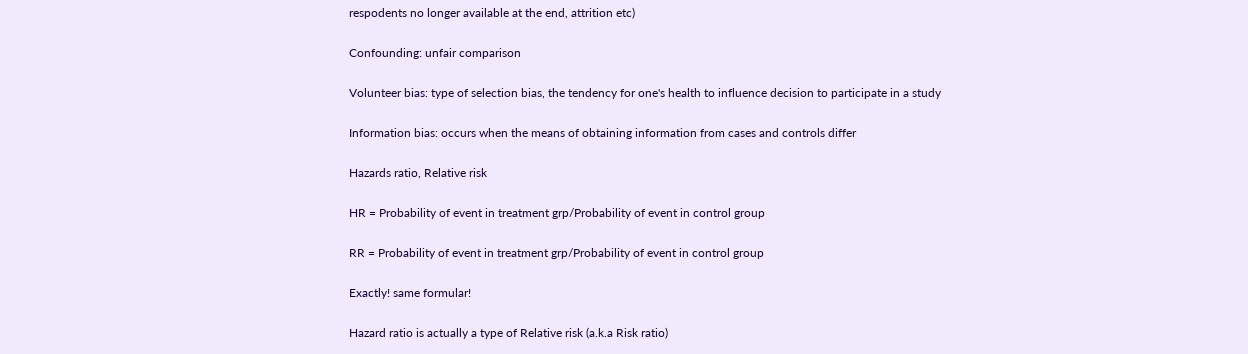respodents no longer available at the end, attrition etc)

Confounding: unfair comparison

Volunteer bias: type of selection bias, the tendency for one's health to influence decision to participate in a study

Information bias: occurs when the means of obtaining information from cases and controls differ

Hazards ratio, Relative risk

HR = Probability of event in treatment grp/Probability of event in control group

RR = Probability of event in treatment grp/Probability of event in control group

Exactly! same formular!

Hazard ratio is actually a type of Relative risk (a.k.a Risk ratio)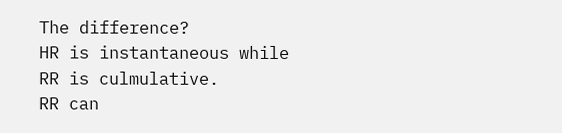The difference?
HR is instantaneous while RR is culmulative.
RR can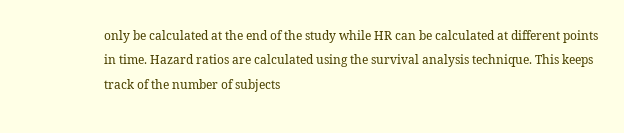only be calculated at the end of the study while HR can be calculated at different points in time. Hazard ratios are calculated using the survival analysis technique. This keeps track of the number of subjects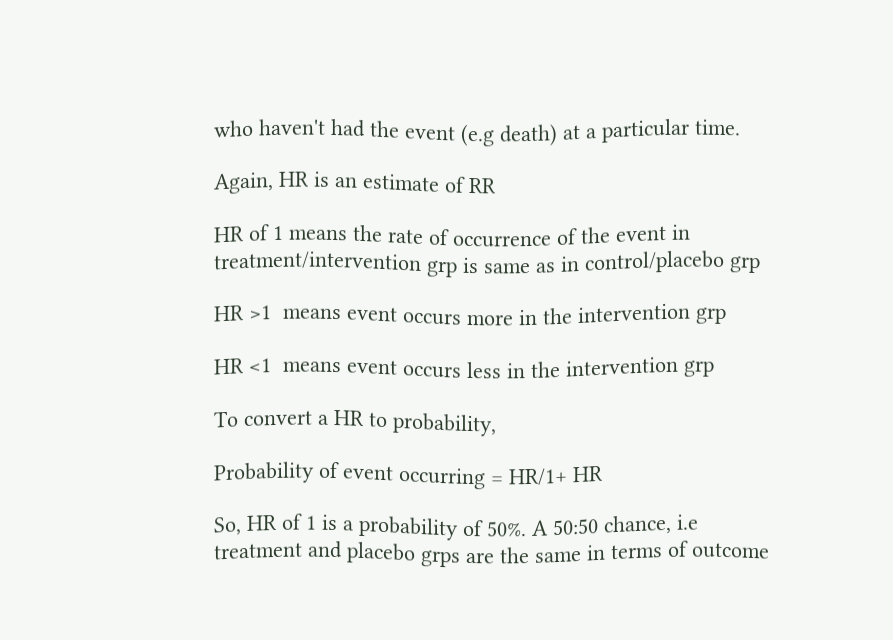who haven't had the event (e.g death) at a particular time.

Again, HR is an estimate of RR

HR of 1 means the rate of occurrence of the event in treatment/intervention grp is same as in control/placebo grp

HR >1  means event occurs more in the intervention grp

HR <1  means event occurs less in the intervention grp

To convert a HR to probability,

Probability of event occurring = HR/1+ HR

So, HR of 1 is a probability of 50%. A 50:50 chance, i.e treatment and placebo grps are the same in terms of outcome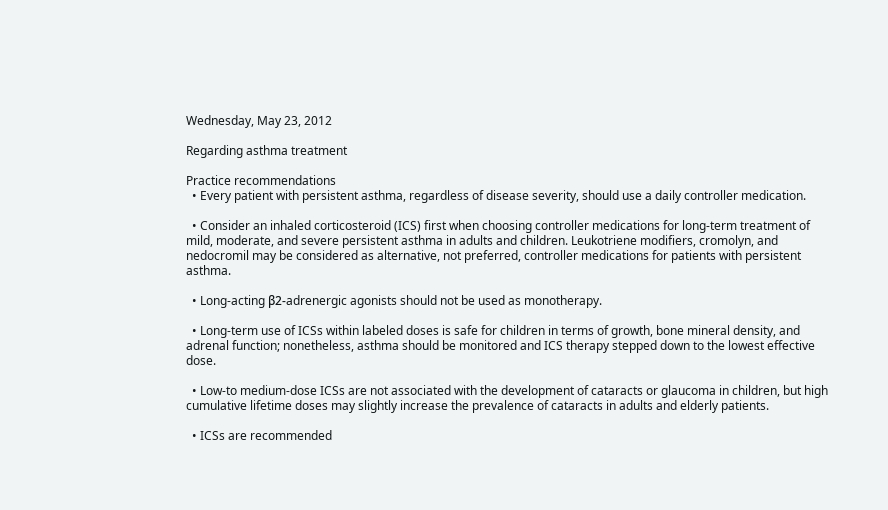Wednesday, May 23, 2012

Regarding asthma treatment

Practice recommendations
  • Every patient with persistent asthma, regardless of disease severity, should use a daily controller medication.

  • Consider an inhaled corticosteroid (ICS) first when choosing controller medications for long-term treatment of mild, moderate, and severe persistent asthma in adults and children. Leukotriene modifiers, cromolyn, and nedocromil may be considered as alternative, not preferred, controller medications for patients with persistent asthma.

  • Long-acting β2-adrenergic agonists should not be used as monotherapy.

  • Long-term use of ICSs within labeled doses is safe for children in terms of growth, bone mineral density, and adrenal function; nonetheless, asthma should be monitored and ICS therapy stepped down to the lowest effective dose.

  • Low-to medium-dose ICSs are not associated with the development of cataracts or glaucoma in children, but high cumulative lifetime doses may slightly increase the prevalence of cataracts in adults and elderly patients.

  • ICSs are recommended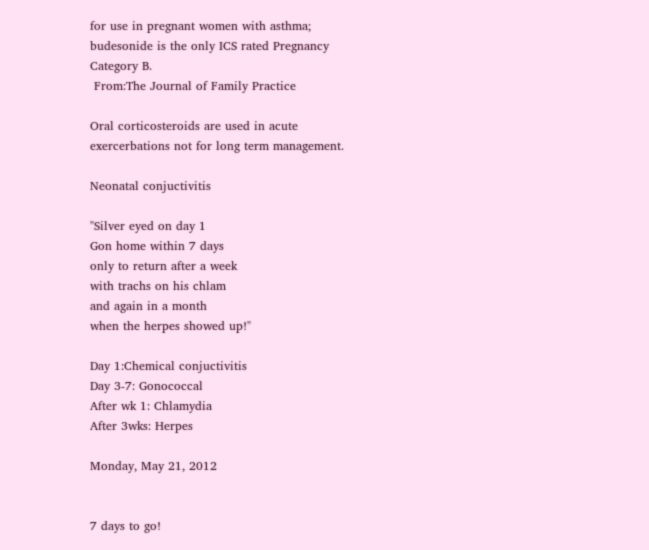for use in pregnant women with asthma; budesonide is the only ICS rated Pregnancy Category B.
 From:The Journal of Family Practice

Oral corticosteroids are used in acute exercerbations not for long term management.

Neonatal conjuctivitis

"Silver eyed on day 1
Gon home within 7 days
only to return after a week
with trachs on his chlam
and again in a month
when the herpes showed up!"

Day 1:Chemical conjuctivitis
Day 3-7: Gonococcal
After wk 1: Chlamydia
After 3wks: Herpes

Monday, May 21, 2012


7 days to go!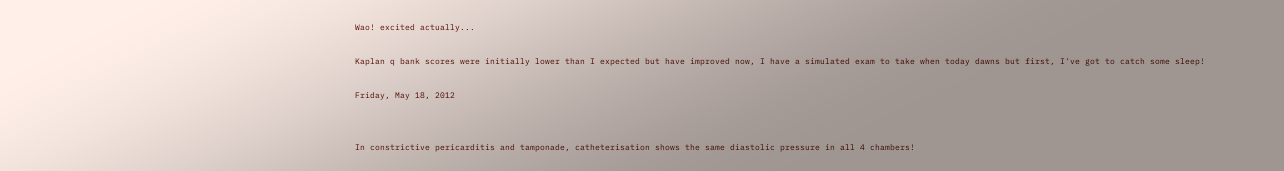Wao! excited actually...

Kaplan q bank scores were initially lower than I expected but have improved now, I have a simulated exam to take when today dawns but first, I've got to catch some sleep!

Friday, May 18, 2012


In constrictive pericarditis and tamponade, catheterisation shows the same diastolic pressure in all 4 chambers!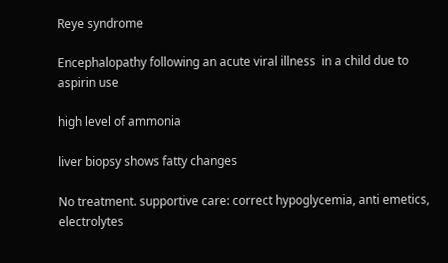Reye syndrome

Encephalopathy following an acute viral illness  in a child due to aspirin use

high level of ammonia

liver biopsy shows fatty changes

No treatment. supportive care: correct hypoglycemia, anti emetics, electrolytes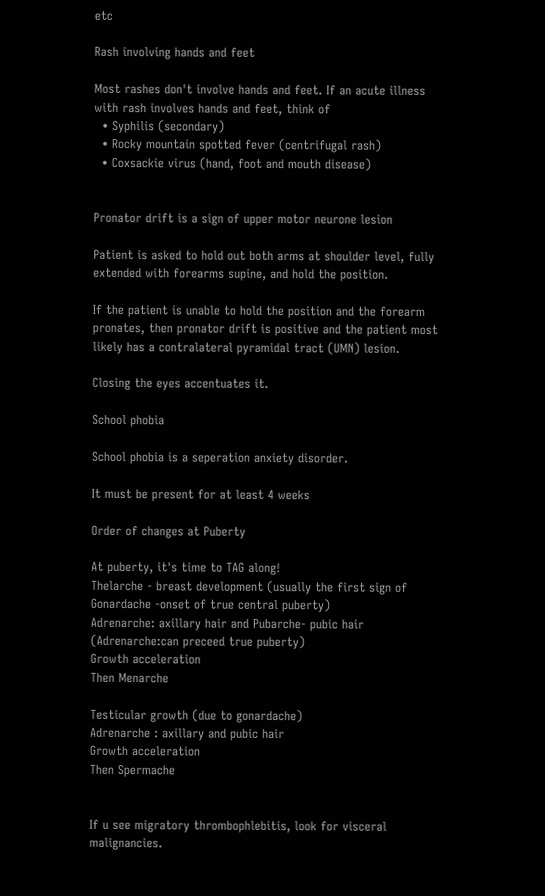etc

Rash involving hands and feet

Most rashes don't involve hands and feet. If an acute illness with rash involves hands and feet, think of
  • Syphilis (secondary)
  • Rocky mountain spotted fever (centrifugal rash)
  • Coxsackie virus (hand, foot and mouth disease)


Pronator drift is a sign of upper motor neurone lesion

Patient is asked to hold out both arms at shoulder level, fully extended with forearms supine, and hold the position.

If the patient is unable to hold the position and the forearm pronates, then pronator drift is positive and the patient most likely has a contralateral pyramidal tract (UMN) lesion.

Closing the eyes accentuates it.

School phobia

School phobia is a seperation anxiety disorder.

It must be present for at least 4 weeks

Order of changes at Puberty

At puberty, it's time to TAG along!
Thelarche - breast development (usually the first sign of Gonardache -onset of true central puberty)
Adrenarche: axillary hair and Pubarche- pubic hair (Adrenarche:can preceed true puberty)
Growth acceleration
Then Menarche

Testicular growth (due to gonardache)
Adrenarche : axillary and pubic hair
Growth acceleration
Then Spermache


If u see migratory thrombophlebitis, look for visceral malignancies.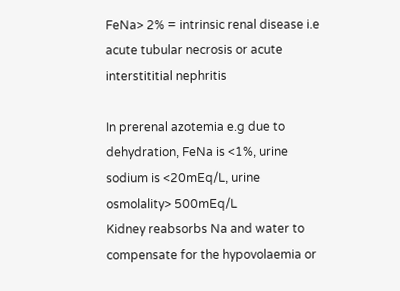FeNa> 2% = intrinsic renal disease i.e acute tubular necrosis or acute interstititial nephritis

In prerenal azotemia e.g due to dehydration, FeNa is <1%, urine sodium is <20mEq/L, urine osmolality> 500mEq/L
Kidney reabsorbs Na and water to compensate for the hypovolaemia or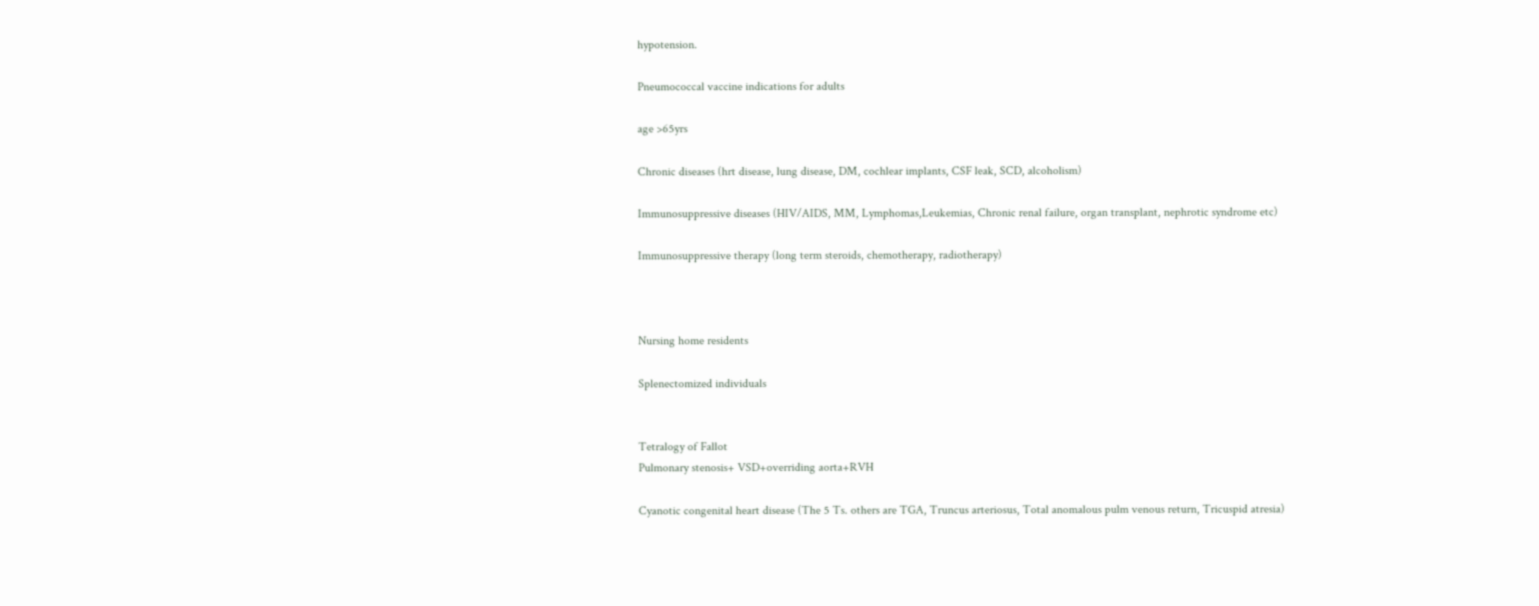hypotension.

Pneumococcal vaccine indications for adults

age >65yrs

Chronic diseases (hrt disease, lung disease, DM, cochlear implants, CSF leak, SCD, alcoholism)

Immunosuppressive diseases (HIV/AIDS, MM, Lymphomas,Leukemias, Chronic renal failure, organ transplant, nephrotic syndrome etc)

Immunosuppressive therapy (long term steroids, chemotherapy, radiotherapy)



Nursing home residents

Splenectomized individuals


Tetralogy of Fallot
Pulmonary stenosis+ VSD+overriding aorta+RVH

Cyanotic congenital heart disease (The 5 Ts. others are TGA, Truncus arteriosus, Total anomalous pulm venous return, Tricuspid atresia)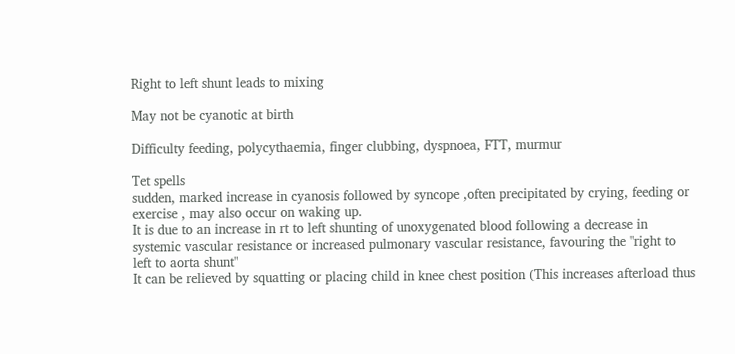Right to left shunt leads to mixing

May not be cyanotic at birth

Difficulty feeding, polycythaemia, finger clubbing, dyspnoea, FTT, murmur

Tet spells
sudden, marked increase in cyanosis followed by syncope ,often precipitated by crying, feeding or exercise , may also occur on waking up.
It is due to an increase in rt to left shunting of unoxygenated blood following a decrease in systemic vascular resistance or increased pulmonary vascular resistance, favouring the "right to left to aorta shunt"
It can be relieved by squatting or placing child in knee chest position (This increases afterload thus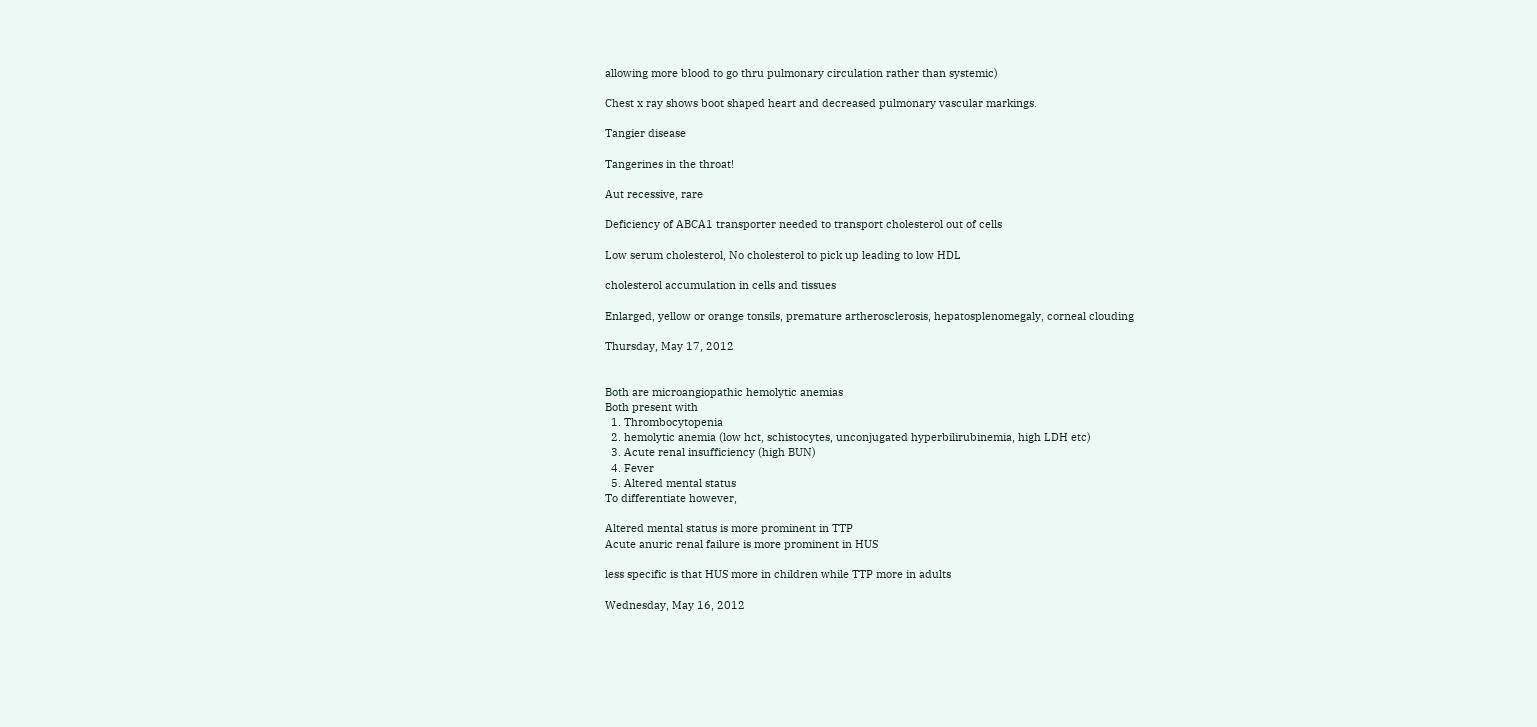allowing more blood to go thru pulmonary circulation rather than systemic)

Chest x ray shows boot shaped heart and decreased pulmonary vascular markings.

Tangier disease

Tangerines in the throat!

Aut recessive, rare

Deficiency of ABCA1 transporter needed to transport cholesterol out of cells

Low serum cholesterol, No cholesterol to pick up leading to low HDL

cholesterol accumulation in cells and tissues

Enlarged, yellow or orange tonsils, premature artherosclerosis, hepatosplenomegaly, corneal clouding

Thursday, May 17, 2012


Both are microangiopathic hemolytic anemias
Both present with
  1. Thrombocytopenia
  2. hemolytic anemia (low hct, schistocytes, unconjugated hyperbilirubinemia, high LDH etc)
  3. Acute renal insufficiency (high BUN)
  4. Fever
  5. Altered mental status
To differentiate however,

Altered mental status is more prominent in TTP
Acute anuric renal failure is more prominent in HUS

less specific is that HUS more in children while TTP more in adults

Wednesday, May 16, 2012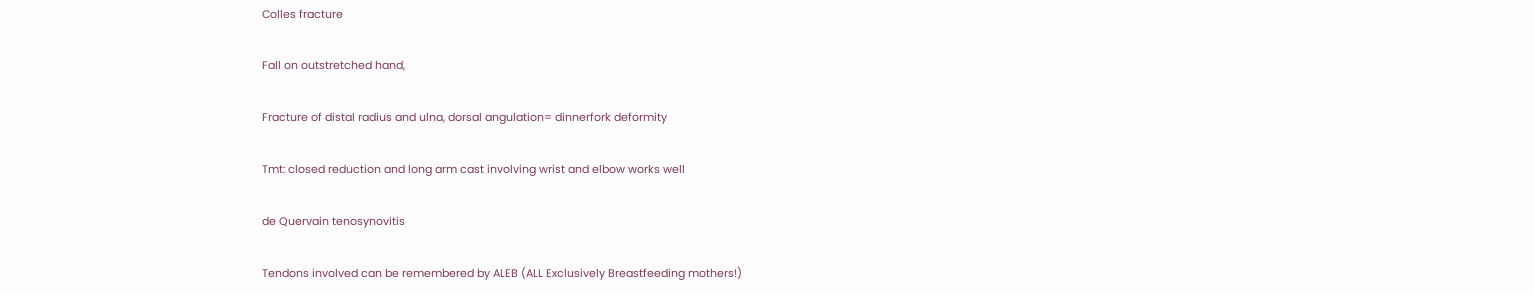Colles fracture

Fall on outstretched hand,

Fracture of distal radius and ulna, dorsal angulation= dinnerfork deformity

Tmt: closed reduction and long arm cast involving wrist and elbow works well

de Quervain tenosynovitis

Tendons involved can be remembered by ALEB (ALL Exclusively Breastfeeding mothers!)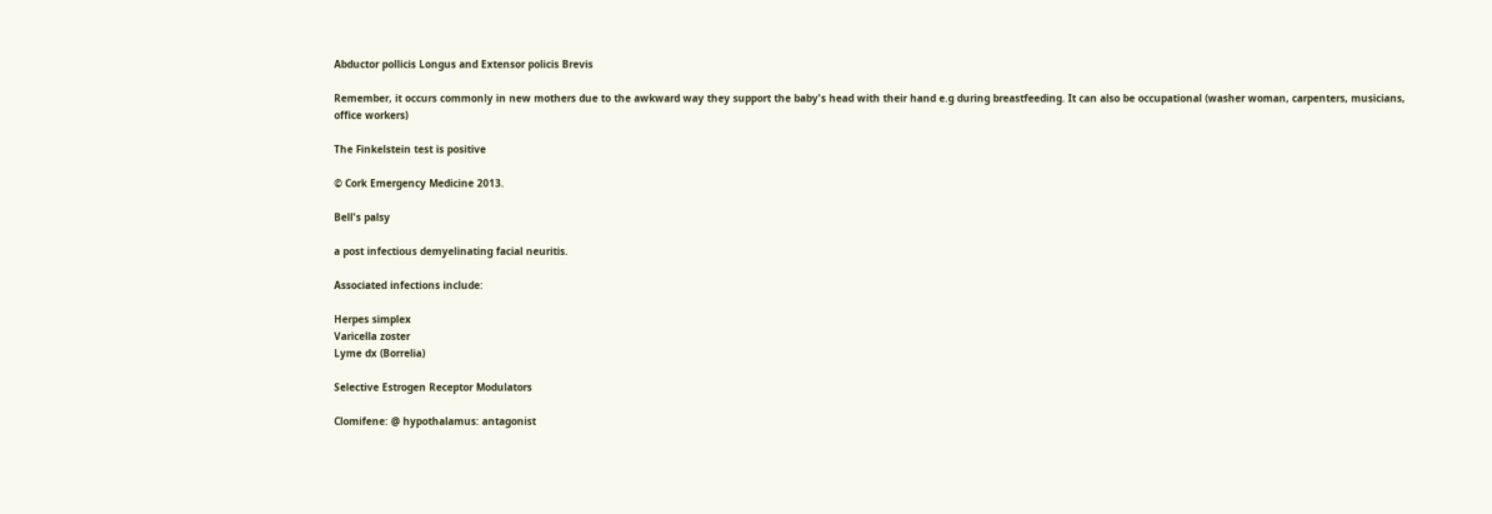Abductor pollicis Longus and Extensor policis Brevis

Remember, it occurs commonly in new mothers due to the awkward way they support the baby's head with their hand e.g during breastfeeding. It can also be occupational (washer woman, carpenters, musicians, office workers)

The Finkelstein test is positive

© Cork Emergency Medicine 2013.

Bell's palsy

a post infectious demyelinating facial neuritis.

Associated infections include:

Herpes simplex
Varicella zoster
Lyme dx (Borrelia)

Selective Estrogen Receptor Modulators

Clomifene: @ hypothalamus: antagonist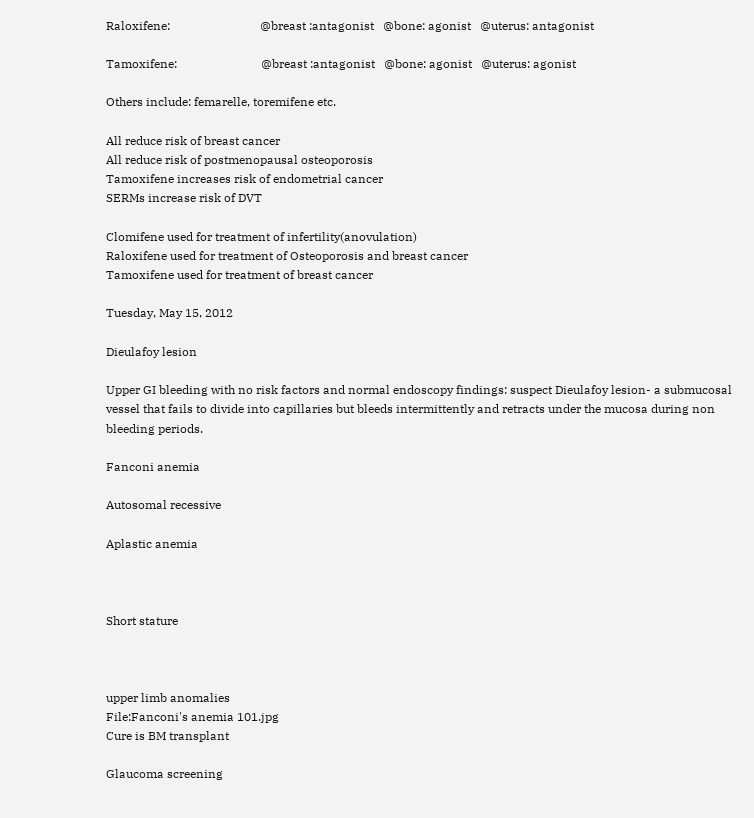Raloxifene:                              @breast :antagonist   @bone: agonist   @uterus: antagonist

Tamoxifene:                            @breast :antagonist   @bone: agonist   @uterus: agonist

Others include: femarelle, toremifene etc.

All reduce risk of breast cancer
All reduce risk of postmenopausal osteoporosis
Tamoxifene increases risk of endometrial cancer
SERMs increase risk of DVT

Clomifene used for treatment of infertility(anovulation)
Raloxifene used for treatment of Osteoporosis and breast cancer
Tamoxifene used for treatment of breast cancer

Tuesday, May 15, 2012

Dieulafoy lesion

Upper GI bleeding with no risk factors and normal endoscopy findings: suspect Dieulafoy lesion- a submucosal vessel that fails to divide into capillaries but bleeds intermittently and retracts under the mucosa during non bleeding periods.

Fanconi anemia

Autosomal recessive

Aplastic anemia



Short stature



upper limb anomalies
File:Fanconi's anemia 101.jpg
Cure is BM transplant

Glaucoma screening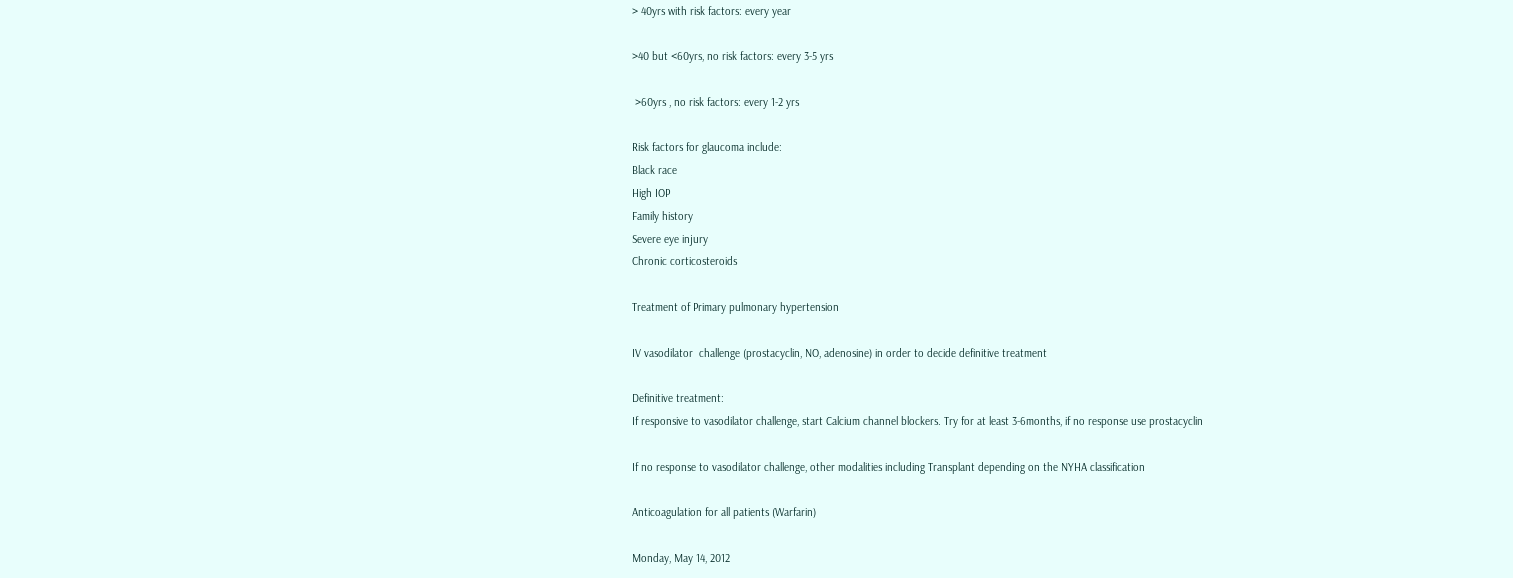> 40yrs with risk factors: every year

>40 but <60yrs, no risk factors: every 3-5 yrs

 >60yrs , no risk factors: every 1-2 yrs

Risk factors for glaucoma include:
Black race
High IOP
Family history
Severe eye injury
Chronic corticosteroids

Treatment of Primary pulmonary hypertension

IV vasodilator  challenge (prostacyclin, NO, adenosine) in order to decide definitive treatment

Definitive treatment:
If responsive to vasodilator challenge, start Calcium channel blockers. Try for at least 3-6months, if no response use prostacyclin

If no response to vasodilator challenge, other modalities including Transplant depending on the NYHA classification

Anticoagulation for all patients (Warfarin)

Monday, May 14, 2012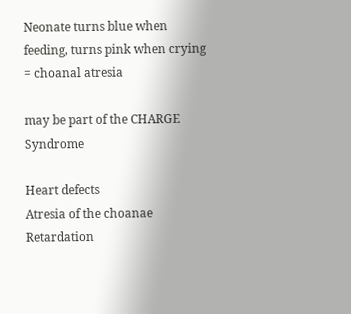Neonate turns blue when feeding, turns pink when crying = choanal atresia

may be part of the CHARGE Syndrome

Heart defects
Atresia of the choanae
Retardation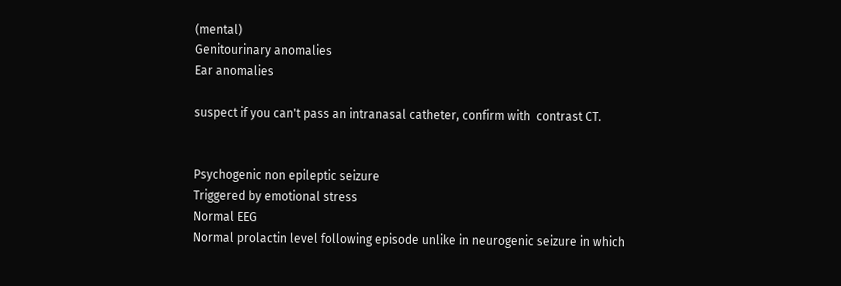(mental)
Genitourinary anomalies
Ear anomalies

suspect if you can't pass an intranasal catheter, confirm with  contrast CT.


Psychogenic non epileptic seizure
Triggered by emotional stress
Normal EEG
Normal prolactin level following episode unlike in neurogenic seizure in which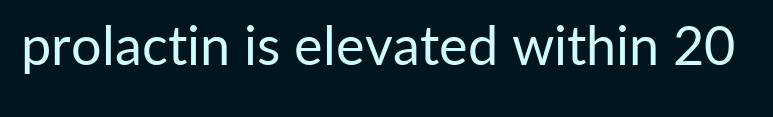prolactin is elevated within 20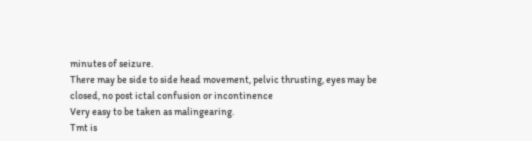minutes of seizure.
There may be side to side head movement, pelvic thrusting, eyes may be closed, no post ictal confusion or incontinence
Very easy to be taken as malingearing.
Tmt is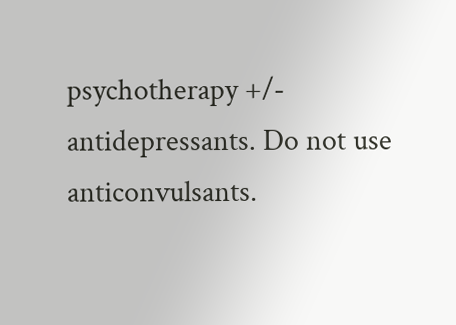psychotherapy +/- antidepressants. Do not use anticonvulsants.